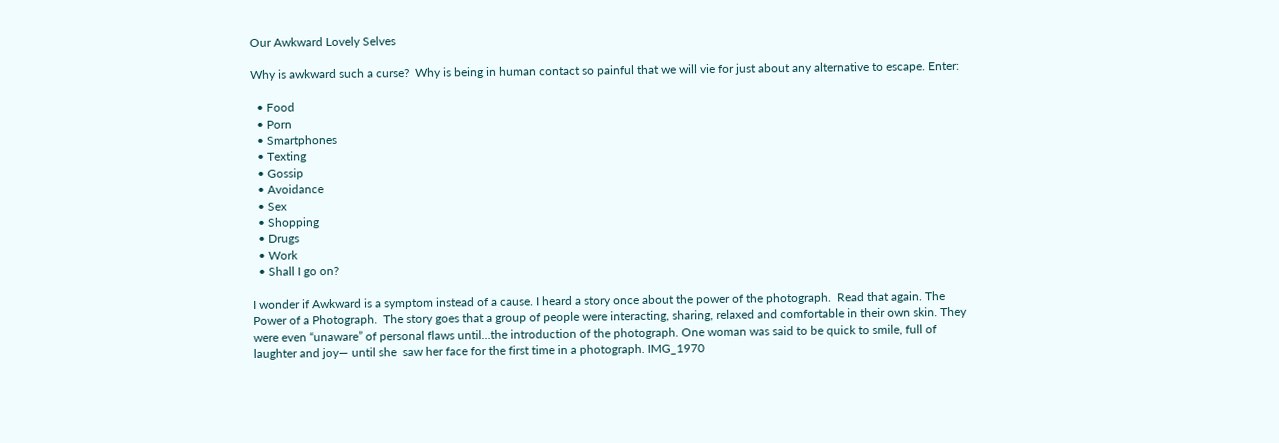Our Awkward Lovely Selves

Why is awkward such a curse?  Why is being in human contact so painful that we will vie for just about any alternative to escape. Enter:

  • Food
  • Porn
  • Smartphones
  • Texting
  • Gossip
  • Avoidance
  • Sex
  • Shopping
  • Drugs
  • Work
  • Shall I go on?

I wonder if Awkward is a symptom instead of a cause. I heard a story once about the power of the photograph.  Read that again. The Power of a Photograph.  The story goes that a group of people were interacting, sharing, relaxed and comfortable in their own skin. They were even “unaware” of personal flaws until…the introduction of the photograph. One woman was said to be quick to smile, full of laughter and joy— until she  saw her face for the first time in a photograph. IMG_1970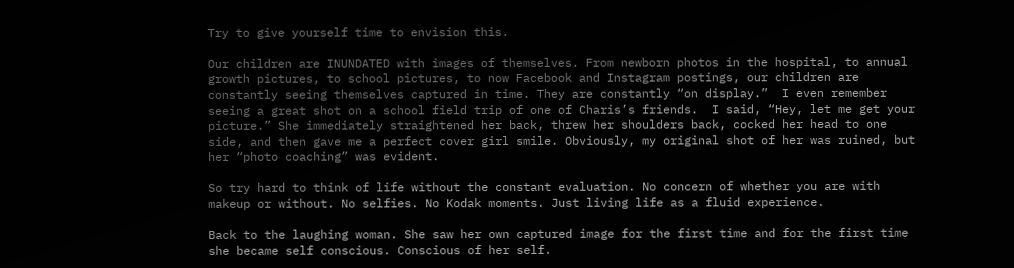Try to give yourself time to envision this.

Our children are INUNDATED with images of themselves. From newborn photos in the hospital, to annual growth pictures, to school pictures, to now Facebook and Instagram postings, our children are constantly seeing themselves captured in time. They are constantly “on display.”  I even remember seeing a great shot on a school field trip of one of Charis’s friends.  I said, “Hey, let me get your picture.” She immediately straightened her back, threw her shoulders back, cocked her head to one side, and then gave me a perfect cover girl smile. Obviously, my original shot of her was ruined, but her “photo coaching” was evident.

So try hard to think of life without the constant evaluation. No concern of whether you are with makeup or without. No selfies. No Kodak moments. Just living life as a fluid experience.

Back to the laughing woman. She saw her own captured image for the first time and for the first time she became self conscious. Conscious of her self.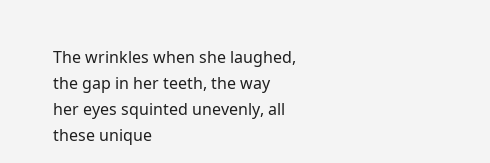The wrinkles when she laughed, the gap in her teeth, the way her eyes squinted unevenly, all these unique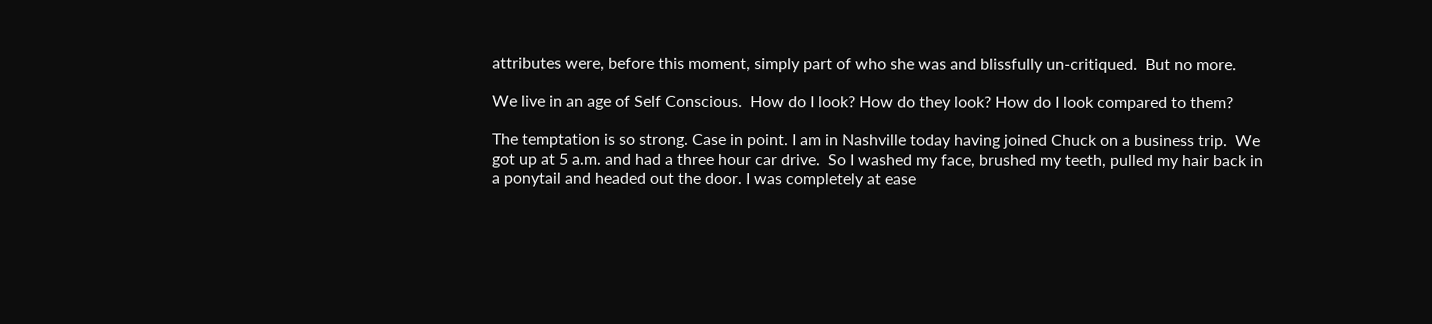attributes were, before this moment, simply part of who she was and blissfully un-critiqued.  But no more.

We live in an age of Self Conscious.  How do I look? How do they look? How do I look compared to them?

The temptation is so strong. Case in point. I am in Nashville today having joined Chuck on a business trip.  We got up at 5 a.m. and had a three hour car drive.  So I washed my face, brushed my teeth, pulled my hair back in a ponytail and headed out the door. I was completely at ease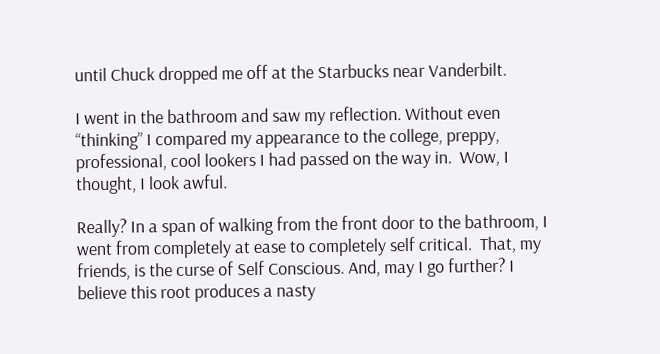until Chuck dropped me off at the Starbucks near Vanderbilt.

I went in the bathroom and saw my reflection. Without even “thinking” I compared my appearance to the college, preppy, professional, cool lookers I had passed on the way in.  Wow, I thought, I look awful.

Really? In a span of walking from the front door to the bathroom, I went from completely at ease to completely self critical.  That, my friends, is the curse of Self Conscious. And, may I go further? I believe this root produces a nasty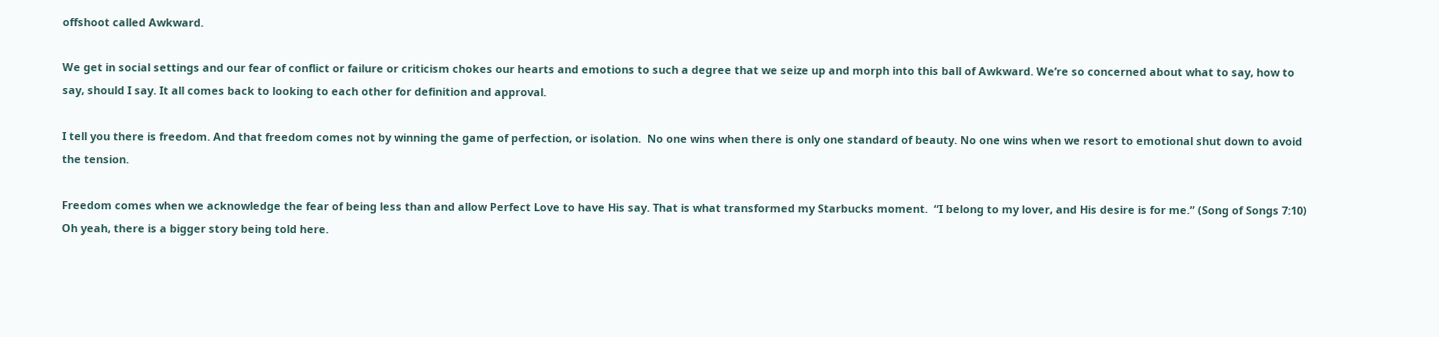offshoot called Awkward.

We get in social settings and our fear of conflict or failure or criticism chokes our hearts and emotions to such a degree that we seize up and morph into this ball of Awkward. We’re so concerned about what to say, how to say, should I say. It all comes back to looking to each other for definition and approval.

I tell you there is freedom. And that freedom comes not by winning the game of perfection, or isolation.  No one wins when there is only one standard of beauty. No one wins when we resort to emotional shut down to avoid the tension.

Freedom comes when we acknowledge the fear of being less than and allow Perfect Love to have His say. That is what transformed my Starbucks moment.  “I belong to my lover, and His desire is for me.” (Song of Songs 7:10)  Oh yeah, there is a bigger story being told here.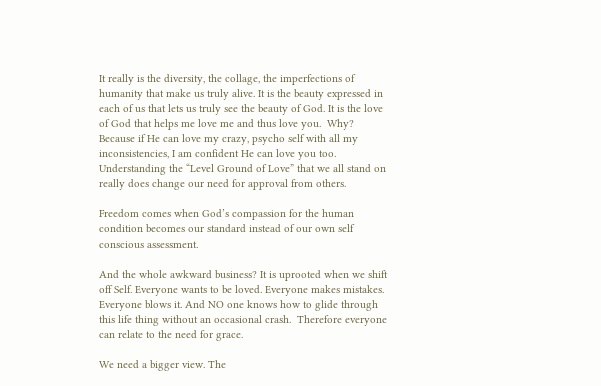It really is the diversity, the collage, the imperfections of humanity that make us truly alive. It is the beauty expressed in each of us that lets us truly see the beauty of God. It is the love of God that helps me love me and thus love you.  Why? Because if He can love my crazy, psycho self with all my inconsistencies, I am confident He can love you too.  Understanding the “Level Ground of Love” that we all stand on really does change our need for approval from others.

Freedom comes when God’s compassion for the human condition becomes our standard instead of our own self conscious assessment.

And the whole awkward business? It is uprooted when we shift off Self. Everyone wants to be loved. Everyone makes mistakes. Everyone blows it. And NO one knows how to glide through this life thing without an occasional crash.  Therefore everyone can relate to the need for grace.

We need a bigger view. The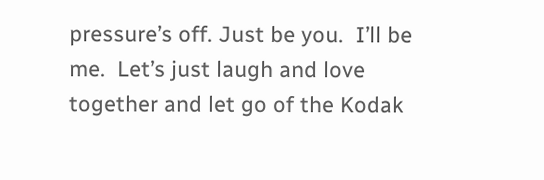pressure’s off. Just be you.  I’ll be me.  Let’s just laugh and love together and let go of the Kodak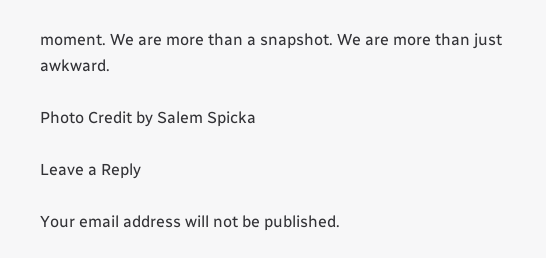moment. We are more than a snapshot. We are more than just awkward.

Photo Credit by Salem Spicka

Leave a Reply

Your email address will not be published.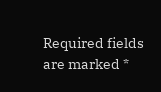Required fields are marked *